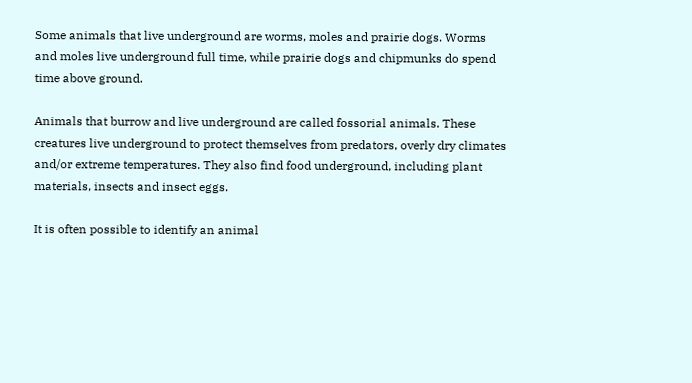Some animals that live underground are worms, moles and prairie dogs. Worms and moles live underground full time, while prairie dogs and chipmunks do spend time above ground.

Animals that burrow and live underground are called fossorial animals. These creatures live underground to protect themselves from predators, overly dry climates and/or extreme temperatures. They also find food underground, including plant materials, insects and insect eggs.

It is often possible to identify an animal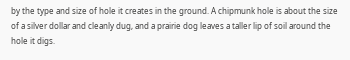by the type and size of hole it creates in the ground. A chipmunk hole is about the size of a silver dollar and cleanly dug, and a prairie dog leaves a taller lip of soil around the hole it digs.